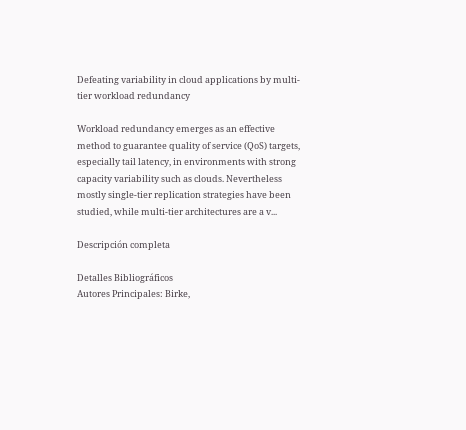Defeating variability in cloud applications by multi-tier workload redundancy

Workload redundancy emerges as an effective method to guarantee quality of service (QoS) targets, especially tail latency, in environments with strong capacity variability such as clouds. Nevertheless mostly single-tier replication strategies have been studied, while multi-tier architectures are a v...

Descripción completa

Detalles Bibliográficos
Autores Principales: Birke,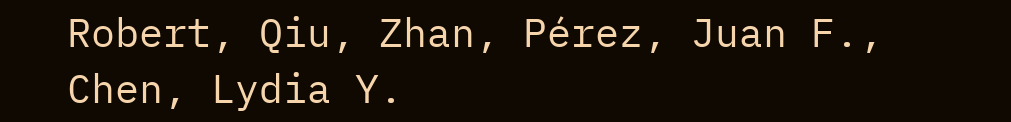Robert, Qiu, Zhan, Pérez, Juan F., Chen, Lydia Y.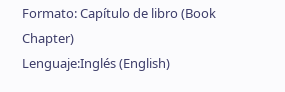Formato: Capítulo de libro (Book Chapter)
Lenguaje:Inglés (English)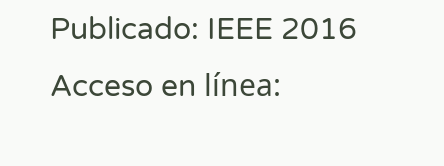Publicado: IEEE 2016
Acceso en línea: